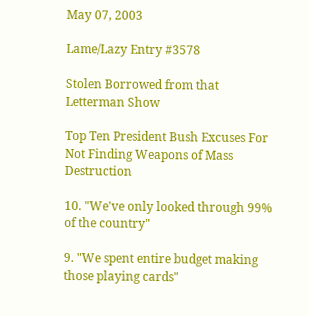May 07, 2003

Lame/Lazy Entry #3578

Stolen Borrowed from that Letterman Show

Top Ten President Bush Excuses For Not Finding Weapons of Mass Destruction

10. "We've only looked through 99% of the country"

9. "We spent entire budget making those playing cards"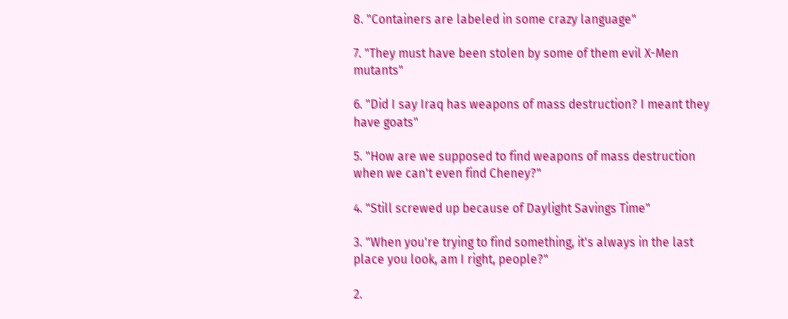8. "Containers are labeled in some crazy language"

7. "They must have been stolen by some of them evil X-Men mutants"

6. "Did I say Iraq has weapons of mass destruction? I meant they have goats"

5. "How are we supposed to find weapons of mass destruction when we can't even find Cheney?"

4. "Still screwed up because of Daylight Savings Time"

3. "When you're trying to find something, it's always in the last place you look, am I right, people?"

2.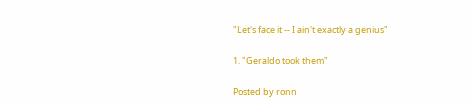"Let's face it -- I ain't exactly a genius"

1. "Geraldo took them"

Posted by ronn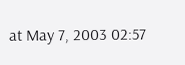at May 7, 2003 02:57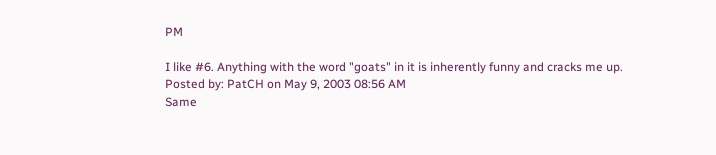PM

I like #6. Anything with the word "goats" in it is inherently funny and cracks me up. Posted by: PatCH on May 9, 2003 08:56 AM
Same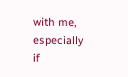with me, especially if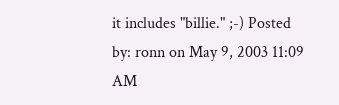it includes "billie." ;-) Posted by: ronn on May 9, 2003 11:09 AM